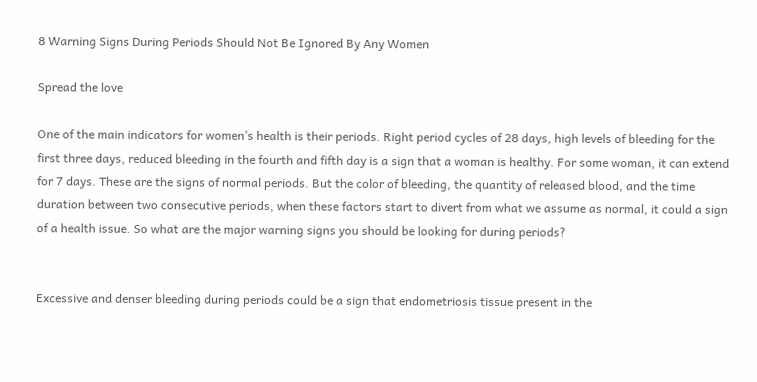8 Warning Signs During Periods Should Not Be Ignored By Any Women

Spread the love

One of the main indicators for women’s health is their periods. Right period cycles of 28 days, high levels of bleeding for the first three days, reduced bleeding in the fourth and fifth day is a sign that a woman is healthy. For some woman, it can extend for 7 days. These are the signs of normal periods. But the color of bleeding, the quantity of released blood, and the time duration between two consecutive periods, when these factors start to divert from what we assume as normal, it could a sign of a health issue. So what are the major warning signs you should be looking for during periods?


Excessive and denser bleeding during periods could be a sign that endometriosis tissue present in the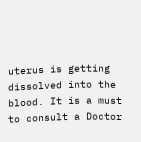uterus is getting dissolved into the blood. It is a must to consult a Doctor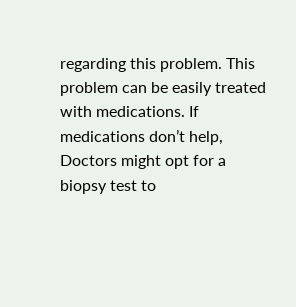regarding this problem. This problem can be easily treated with medications. If medications don’t help, Doctors might opt for a biopsy test to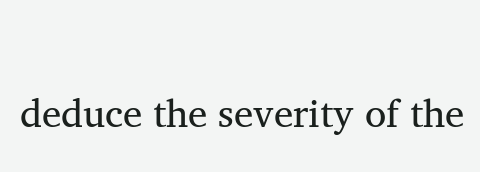deduce the severity of the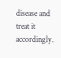disease and treat it accordingly.